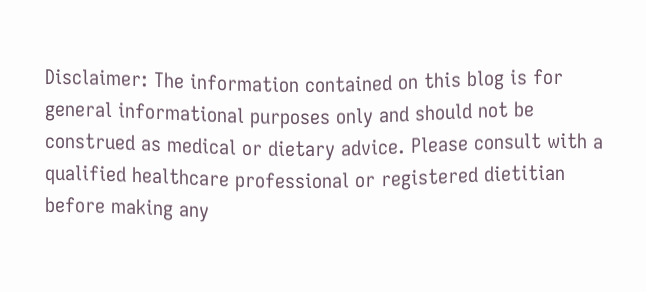Disclaimer: The information contained on this blog is for general informational purposes only and should not be construed as medical or dietary advice. Please consult with a qualified healthcare professional or registered dietitian before making any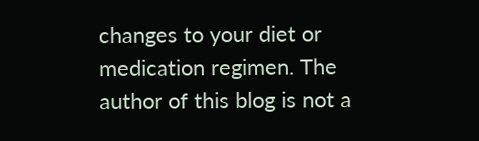changes to your diet or medication regimen. The author of this blog is not a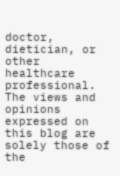doctor, dietician, or other healthcare professional. The views and opinions expressed on this blog are solely those of the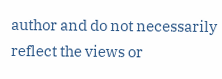author and do not necessarily reflect the views or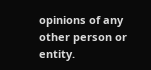opinions of any other person or entity.